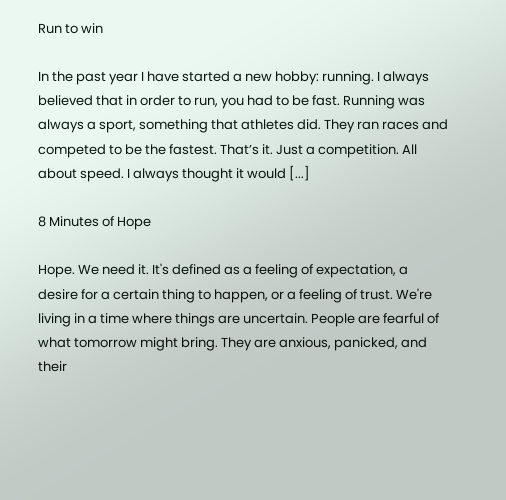Run to win

In the past year I have started a new hobby: running. I always believed that in order to run, you had to be fast. Running was always a sport, something that athletes did. They ran races and competed to be the fastest. That’s it. Just a competition. All about speed. I always thought it would [...]

8 Minutes of Hope

Hope. We need it. It's defined as a feeling of expectation, a desire for a certain thing to happen, or a feeling of trust. We're living in a time where things are uncertain. People are fearful of what tomorrow might bring. They are anxious, panicked, and their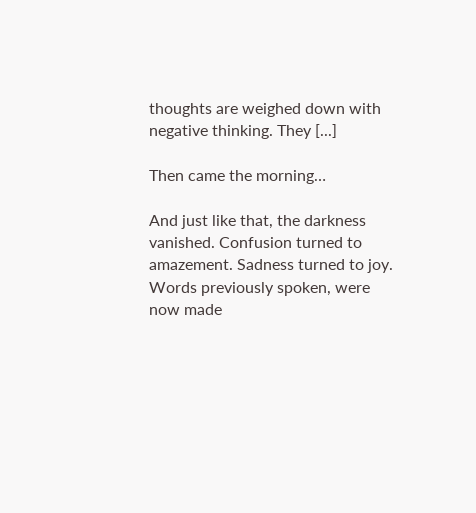thoughts are weighed down with negative thinking. They [...]

Then came the morning…

And just like that, the darkness vanished. Confusion turned to amazement. Sadness turned to joy. Words previously spoken, were now made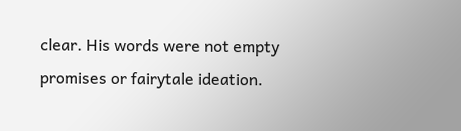clear. His words were not empty promises or fairytale ideation.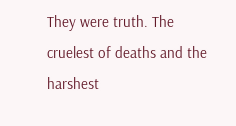They were truth. The cruelest of deaths and the harshest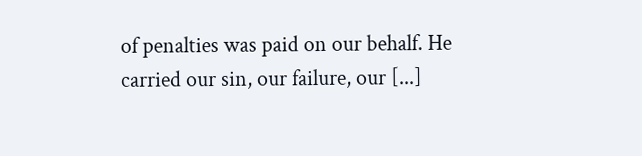of penalties was paid on our behalf. He carried our sin, our failure, our [...]